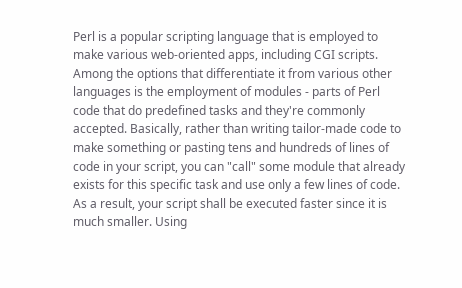Perl is a popular scripting language that is employed to make various web-oriented apps, including CGI scripts. Among the options that differentiate it from various other languages is the employment of modules - parts of Perl code that do predefined tasks and they're commonly accepted. Basically, rather than writing tailor-made code to make something or pasting tens and hundreds of lines of code in your script, you can "call" some module that already exists for this specific task and use only a few lines of code. As a result, your script shall be executed faster since it is much smaller. Using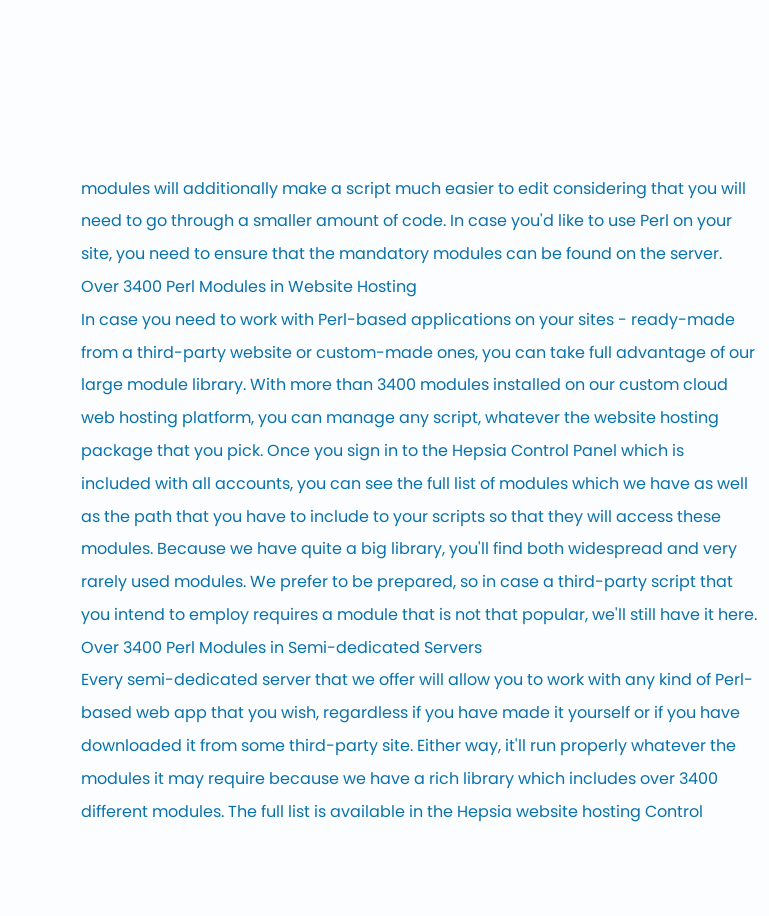modules will additionally make a script much easier to edit considering that you will need to go through a smaller amount of code. In case you'd like to use Perl on your site, you need to ensure that the mandatory modules can be found on the server.
Over 3400 Perl Modules in Website Hosting
In case you need to work with Perl-based applications on your sites - ready-made from a third-party website or custom-made ones, you can take full advantage of our large module library. With more than 3400 modules installed on our custom cloud web hosting platform, you can manage any script, whatever the website hosting package that you pick. Once you sign in to the Hepsia Control Panel which is included with all accounts, you can see the full list of modules which we have as well as the path that you have to include to your scripts so that they will access these modules. Because we have quite a big library, you'll find both widespread and very rarely used modules. We prefer to be prepared, so in case a third-party script that you intend to employ requires a module that is not that popular, we'll still have it here.
Over 3400 Perl Modules in Semi-dedicated Servers
Every semi-dedicated server that we offer will allow you to work with any kind of Perl-based web app that you wish, regardless if you have made it yourself or if you have downloaded it from some third-party site. Either way, it'll run properly whatever the modules it may require because we have a rich library which includes over 3400 different modules. The full list is available in the Hepsia website hosting Control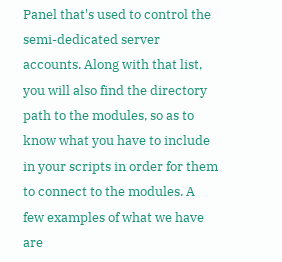Panel that's used to control the semi-dedicated server accounts. Along with that list, you will also find the directory path to the modules, so as to know what you have to include in your scripts in order for them to connect to the modules. A few examples of what we have are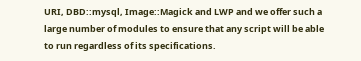URI, DBD::mysql, Image::Magick and LWP and we offer such a large number of modules to ensure that any script will be able to run regardless of its specifications.